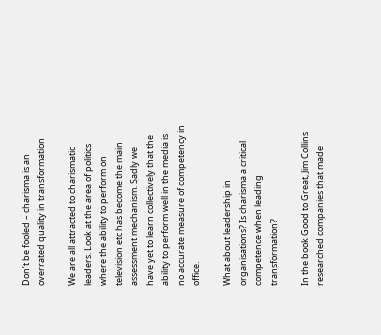Don’t be fooled – charisma is an overrated quality in transformation

We are all attracted to charismatic leaders. Look at the area of politics where the ability to perform on television etc has become the main assessment mechanism. Sadly we have yet to learn collectively that the ability to perform well in the media is no accurate measure of competency in office.

What about leadership in organisations? Is charisma a critical competence when leading transformation?

In the book Good to Great, Jim Collins researched companies that made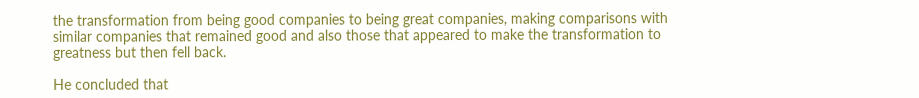the transformation from being good companies to being great companies, making comparisons with similar companies that remained good and also those that appeared to make the transformation to greatness but then fell back.

He concluded that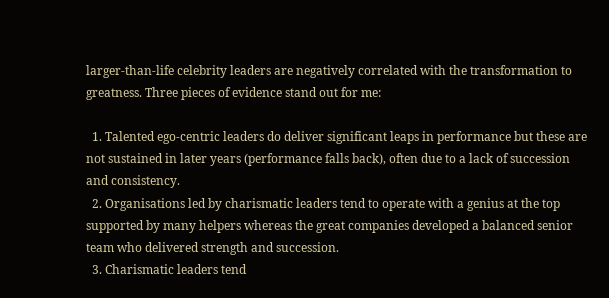larger-than-life celebrity leaders are negatively correlated with the transformation to greatness. Three pieces of evidence stand out for me:

  1. Talented ego-centric leaders do deliver significant leaps in performance but these are not sustained in later years (performance falls back), often due to a lack of succession and consistency.
  2. Organisations led by charismatic leaders tend to operate with a genius at the top supported by many helpers whereas the great companies developed a balanced senior team who delivered strength and succession.
  3. Charismatic leaders tend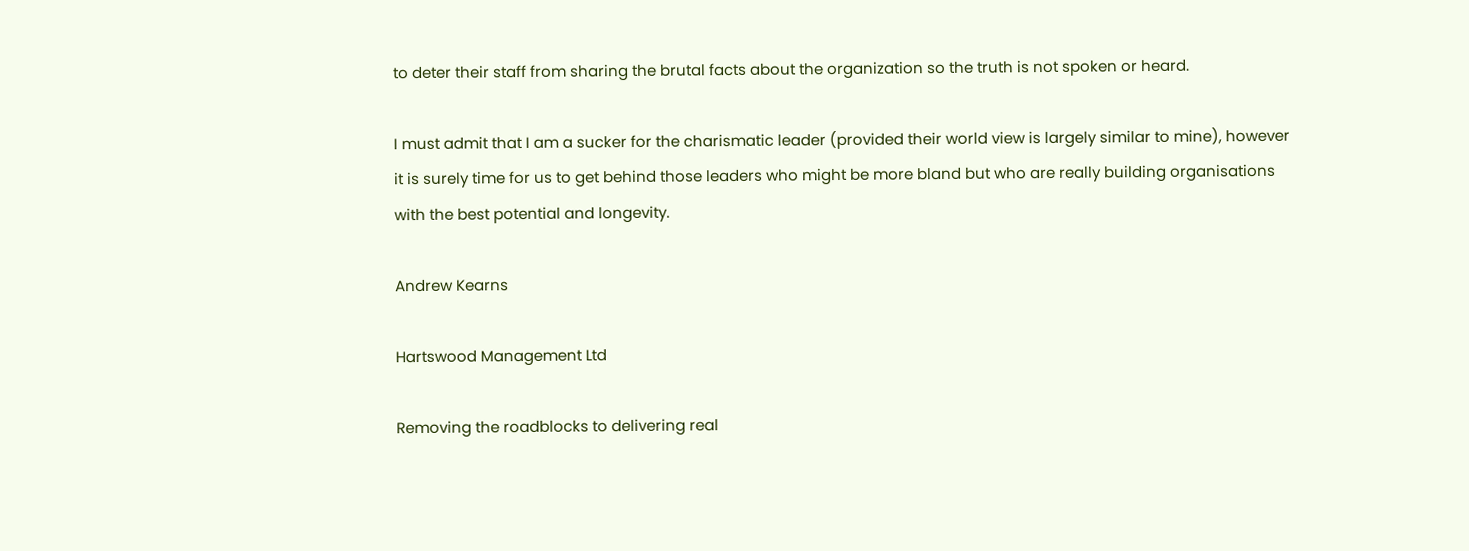to deter their staff from sharing the brutal facts about the organization so the truth is not spoken or heard.

I must admit that I am a sucker for the charismatic leader (provided their world view is largely similar to mine), however it is surely time for us to get behind those leaders who might be more bland but who are really building organisations with the best potential and longevity.

Andrew Kearns

Hartswood Management Ltd

Removing the roadblocks to delivering real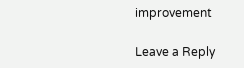improvement

Leave a Reply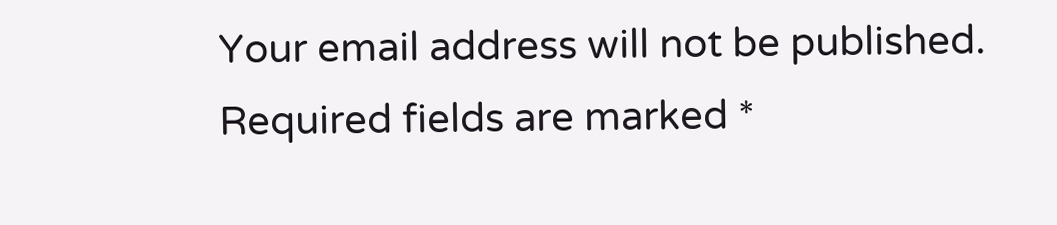Your email address will not be published. Required fields are marked *